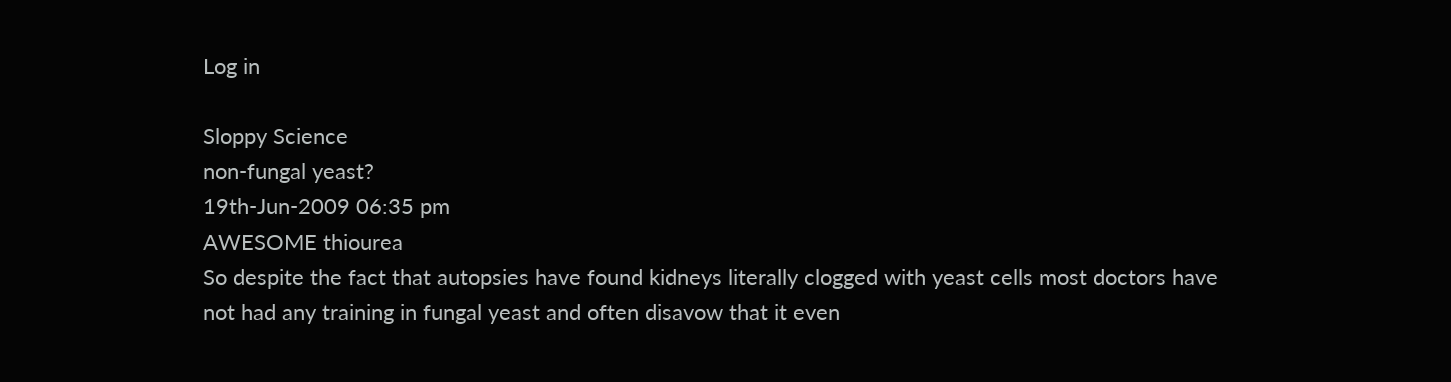Log in

Sloppy Science
non-fungal yeast?
19th-Jun-2009 06:35 pm
AWESOME thiourea
So despite the fact that autopsies have found kidneys literally clogged with yeast cells most doctors have not had any training in fungal yeast and often disavow that it even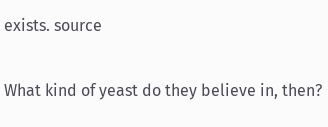exists. source

What kind of yeast do they believe in, then?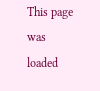This page was loaded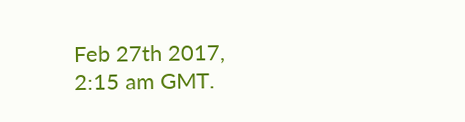Feb 27th 2017, 2:15 am GMT.